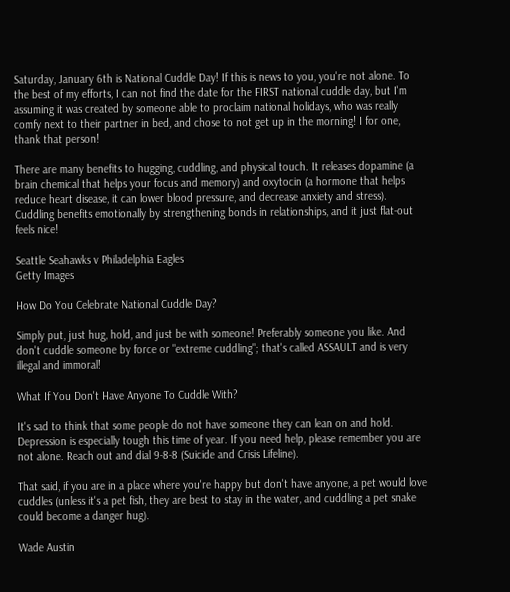Saturday, January 6th is National Cuddle Day! If this is news to you, you're not alone. To the best of my efforts, I can not find the date for the FIRST national cuddle day, but I'm assuming it was created by someone able to proclaim national holidays, who was really comfy next to their partner in bed, and chose to not get up in the morning! I for one, thank that person!

There are many benefits to hugging, cuddling, and physical touch. It releases dopamine (a brain chemical that helps your focus and memory) and oxytocin (a hormone that helps reduce heart disease, it can lower blood pressure, and decrease anxiety and stress). Cuddling benefits emotionally by strengthening bonds in relationships, and it just flat-out feels nice!

Seattle Seahawks v Philadelphia Eagles
Getty Images

How Do You Celebrate National Cuddle Day?

Simply put, just hug, hold, and just be with someone! Preferably someone you like. And don't cuddle someone by force or "extreme cuddling"; that's called ASSAULT and is very illegal and immoral!

What If You Don't Have Anyone To Cuddle With?

It's sad to think that some people do not have someone they can lean on and hold. Depression is especially tough this time of year. If you need help, please remember you are not alone. Reach out and dial 9-8-8 (Suicide and Crisis Lifeline).

That said, if you are in a place where you're happy but don't have anyone, a pet would love cuddles (unless it's a pet fish, they are best to stay in the water, and cuddling a pet snake could become a danger hug).

Wade Austin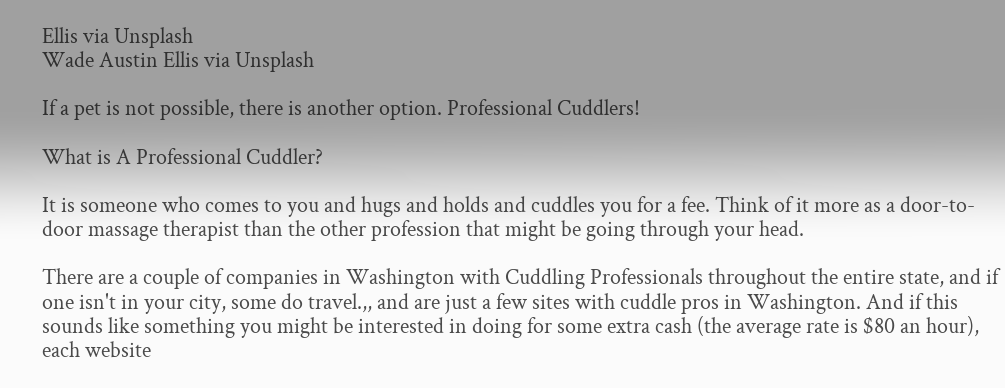Ellis via Unsplash
Wade Austin Ellis via Unsplash

If a pet is not possible, there is another option. Professional Cuddlers!

What is A Professional Cuddler?

It is someone who comes to you and hugs and holds and cuddles you for a fee. Think of it more as a door-to-door massage therapist than the other profession that might be going through your head.

There are a couple of companies in Washington with Cuddling Professionals throughout the entire state, and if one isn't in your city, some do travel.,, and are just a few sites with cuddle pros in Washington. And if this sounds like something you might be interested in doing for some extra cash (the average rate is $80 an hour), each website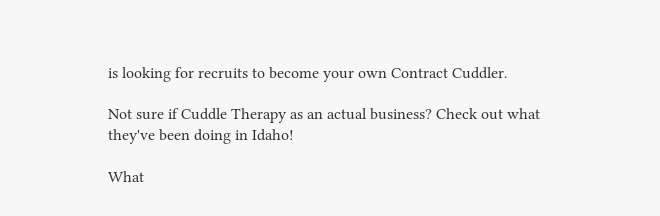is looking for recruits to become your own Contract Cuddler.

Not sure if Cuddle Therapy as an actual business? Check out what they've been doing in Idaho!

What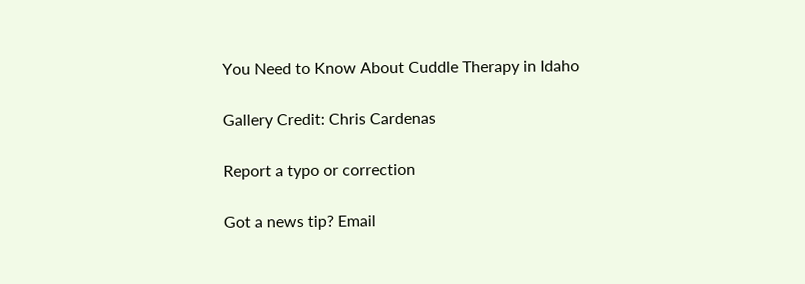You Need to Know About Cuddle Therapy in Idaho

Gallery Credit: Chris Cardenas

Report a typo or correction

Got a news tip? Email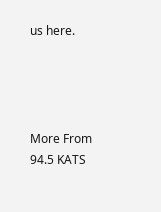us here.




More From 94.5 KATS